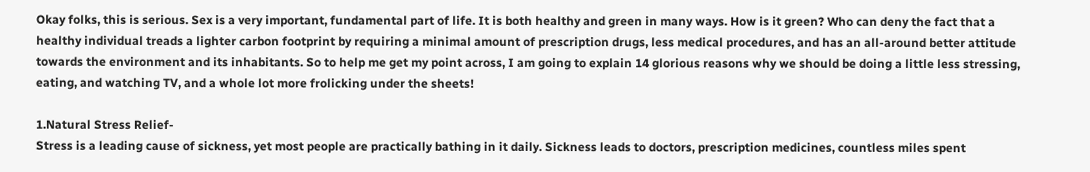Okay folks, this is serious. Sex is a very important, fundamental part of life. It is both healthy and green in many ways. How is it green? Who can deny the fact that a healthy individual treads a lighter carbon footprint by requiring a minimal amount of prescription drugs, less medical procedures, and has an all-around better attitude towards the environment and its inhabitants. So to help me get my point across, I am going to explain 14 glorious reasons why we should be doing a little less stressing, eating, and watching TV, and a whole lot more frolicking under the sheets!

1.Natural Stress Relief-
Stress is a leading cause of sickness, yet most people are practically bathing in it daily. Sickness leads to doctors, prescription medicines, countless miles spent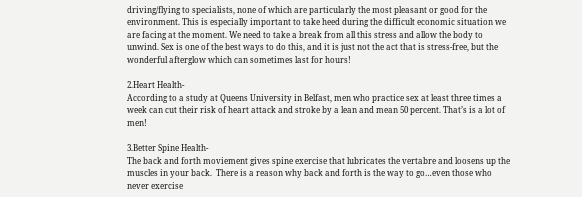driving/flying to specialists, none of which are particularly the most pleasant or good for the environment. This is especially important to take heed during the difficult economic situation we are facing at the moment. We need to take a break from all this stress and allow the body to unwind. Sex is one of the best ways to do this, and it is just not the act that is stress-free, but the wonderful afterglow which can sometimes last for hours!

2.Heart Health-
According to a study at Queens University in Belfast, men who practice sex at least three times a week can cut their risk of heart attack and stroke by a lean and mean 50 percent. That’s is a lot of men!

3.Better Spine Health-
The back and forth moviement gives spine exercise that lubricates the vertabre and loosens up the muscles in your back.  There is a reason why back and forth is the way to go…even those who never exercise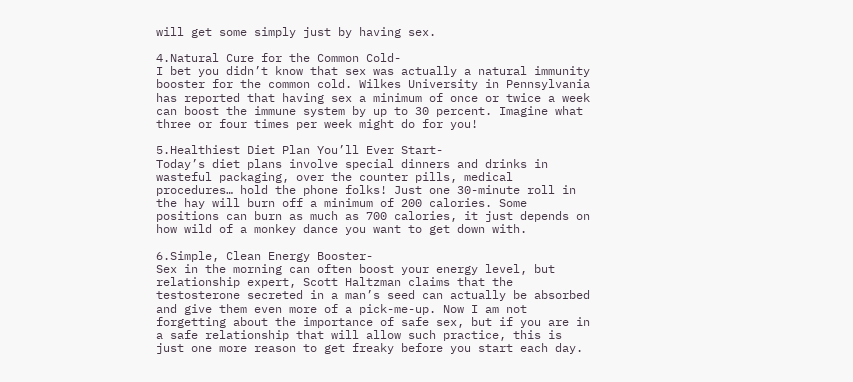will get some simply just by having sex.

4.Natural Cure for the Common Cold-
I bet you didn’t know that sex was actually a natural immunity booster for the common cold. Wilkes University in Pennsylvania has reported that having sex a minimum of once or twice a week can boost the immune system by up to 30 percent. Imagine what three or four times per week might do for you!

5.Healthiest Diet Plan You’ll Ever Start-
Today’s diet plans involve special dinners and drinks in wasteful packaging, over the counter pills, medical procedures… hold the phone folks! Just one 30-minute roll in the hay will burn off a minimum of 200 calories. Some positions can burn as much as 700 calories, it just depends on how wild of a monkey dance you want to get down with.

6.Simple, Clean Energy Booster-
Sex in the morning can often boost your energy level, but relationship expert, Scott Haltzman claims that the testosterone secreted in a man’s seed can actually be absorbed and give them even more of a pick-me-up. Now I am not forgetting about the importance of safe sex, but if you are in a safe relationship that will allow such practice, this is just one more reason to get freaky before you start each day.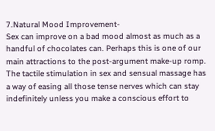7.Natural Mood Improvement-
Sex can improve on a bad mood almost as much as a handful of chocolates can. Perhaps this is one of our main attractions to the post-argument make-up romp. The tactile stimulation in sex and sensual massage has a way of easing all those tense nerves which can stay indefinitely unless you make a conscious effort to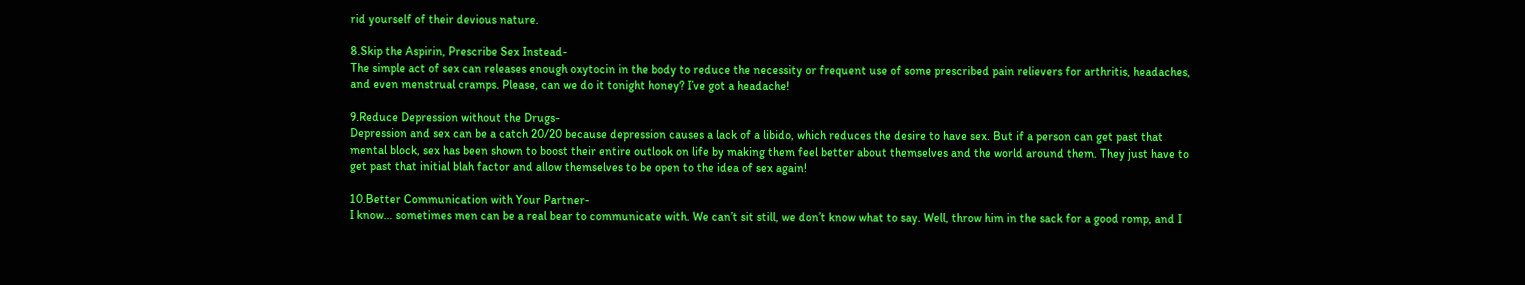rid yourself of their devious nature.

8.Skip the Aspirin, Prescribe Sex Instead-
The simple act of sex can releases enough oxytocin in the body to reduce the necessity or frequent use of some prescribed pain relievers for arthritis, headaches, and even menstrual cramps. Please, can we do it tonight honey? I’ve got a headache!

9.Reduce Depression without the Drugs-
Depression and sex can be a catch 20/20 because depression causes a lack of a libido, which reduces the desire to have sex. But if a person can get past that mental block, sex has been shown to boost their entire outlook on life by making them feel better about themselves and the world around them. They just have to get past that initial blah factor and allow themselves to be open to the idea of sex again!

10.Better Communication with Your Partner-
I know… sometimes men can be a real bear to communicate with. We can’t sit still, we don’t know what to say. Well, throw him in the sack for a good romp, and I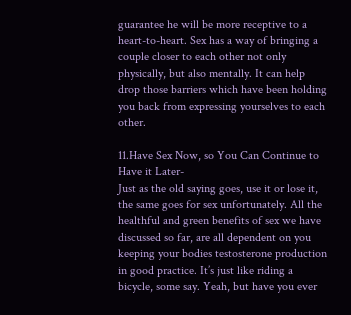guarantee he will be more receptive to a heart-to-heart. Sex has a way of bringing a couple closer to each other not only physically, but also mentally. It can help drop those barriers which have been holding you back from expressing yourselves to each other.

11.Have Sex Now, so You Can Continue to Have it Later-
Just as the old saying goes, use it or lose it, the same goes for sex unfortunately. All the healthful and green benefits of sex we have discussed so far, are all dependent on you keeping your bodies testosterone production in good practice. It’s just like riding a bicycle, some say. Yeah, but have you ever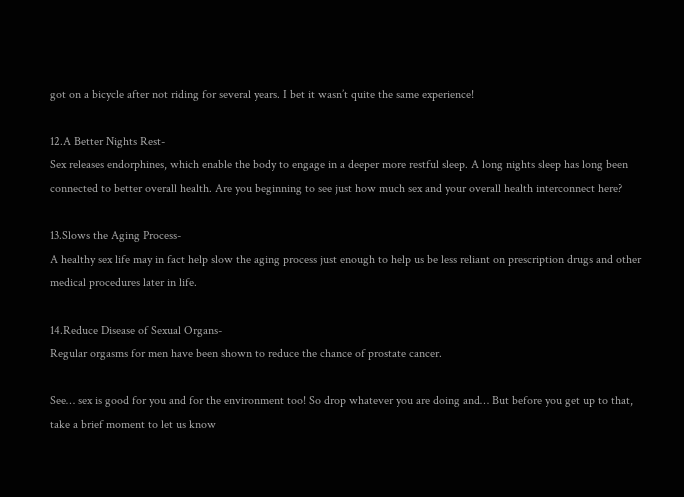got on a bicycle after not riding for several years. I bet it wasn’t quite the same experience!

12.A Better Nights Rest-
Sex releases endorphines, which enable the body to engage in a deeper more restful sleep. A long nights sleep has long been connected to better overall health. Are you beginning to see just how much sex and your overall health interconnect here?

13.Slows the Aging Process-
A healthy sex life may in fact help slow the aging process just enough to help us be less reliant on prescription drugs and other medical procedures later in life.

14.Reduce Disease of Sexual Organs-
Regular orgasms for men have been shown to reduce the chance of prostate cancer.

See… sex is good for you and for the environment too! So drop whatever you are doing and… But before you get up to that, take a brief moment to let us know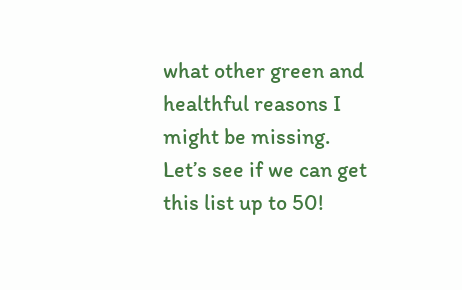what other green and healthful reasons I might be missing. Let’s see if we can get this list up to 50!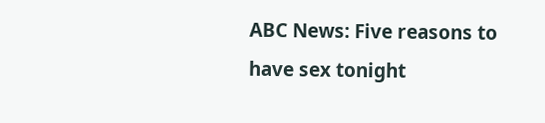ABC News: Five reasons to have sex tonight